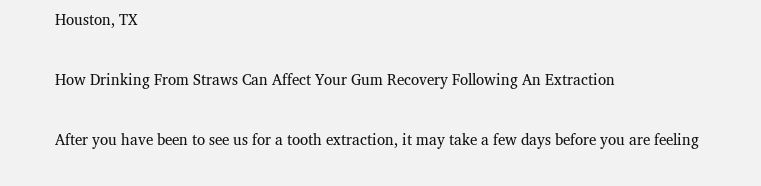Houston, TX

How Drinking From Straws Can Affect Your Gum Recovery Following An Extraction

After you have been to see us for a tooth extraction, it may take a few days before you are feeling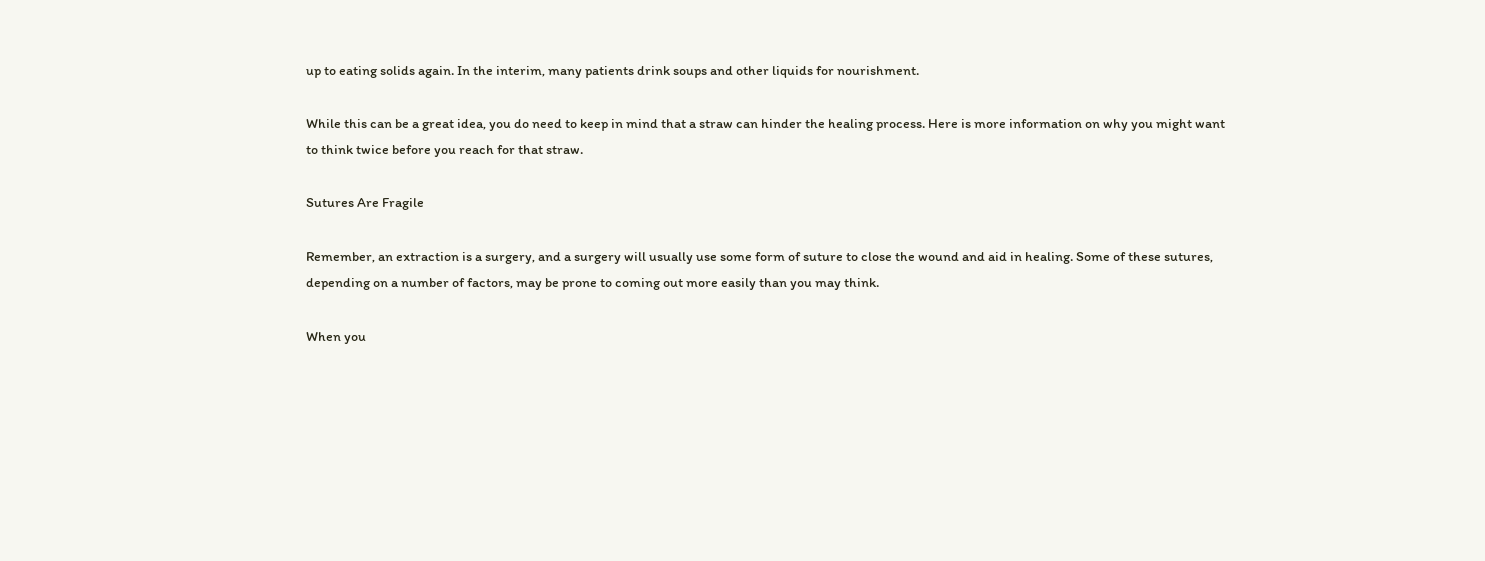up to eating solids again. In the interim, many patients drink soups and other liquids for nourishment.

While this can be a great idea, you do need to keep in mind that a straw can hinder the healing process. Here is more information on why you might want to think twice before you reach for that straw.

Sutures Are Fragile

Remember, an extraction is a surgery, and a surgery will usually use some form of suture to close the wound and aid in healing. Some of these sutures, depending on a number of factors, may be prone to coming out more easily than you may think.

When you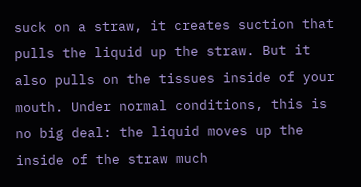suck on a straw, it creates suction that pulls the liquid up the straw. But it also pulls on the tissues inside of your mouth. Under normal conditions, this is no big deal: the liquid moves up the inside of the straw much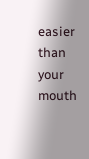easier than your mouth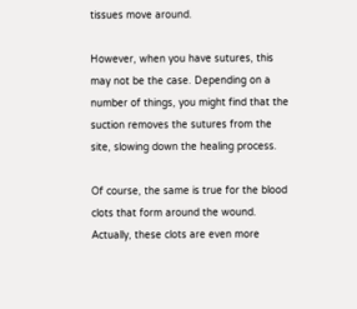tissues move around.

However, when you have sutures, this may not be the case. Depending on a number of things, you might find that the suction removes the sutures from the site, slowing down the healing process.

Of course, the same is true for the blood clots that form around the wound. Actually, these clots are even more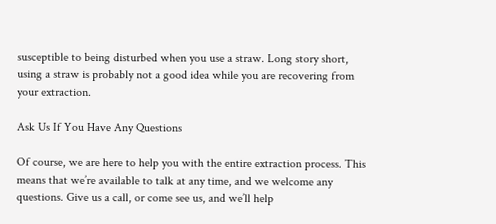susceptible to being disturbed when you use a straw. Long story short, using a straw is probably not a good idea while you are recovering from your extraction.

Ask Us If You Have Any Questions

Of course, we are here to help you with the entire extraction process. This means that we’re available to talk at any time, and we welcome any questions. Give us a call, or come see us, and we’ll help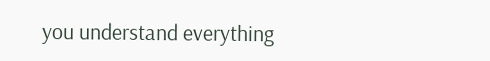you understand everything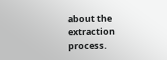about the extraction process.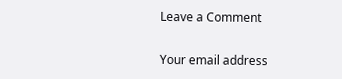Leave a Comment

Your email address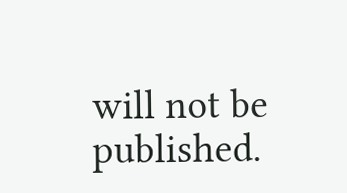will not be published.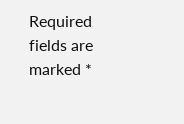Required fields are marked *